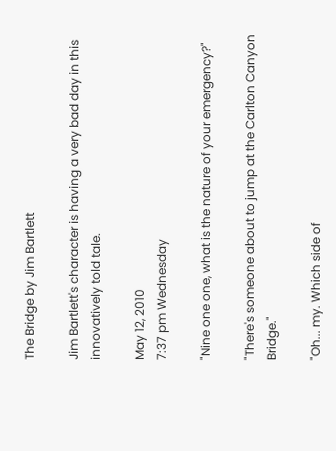The Bridge by Jim Bartlett

Jim Bartlett's character is having a very bad day in this innovatively told tale.

May 12, 2010
7:37 pm Wednesday

"Nine one one, what is the nature of your emergency?"

"There's someone about to jump at the Carlton Canyon Bridge."

"Oh... my. Which side of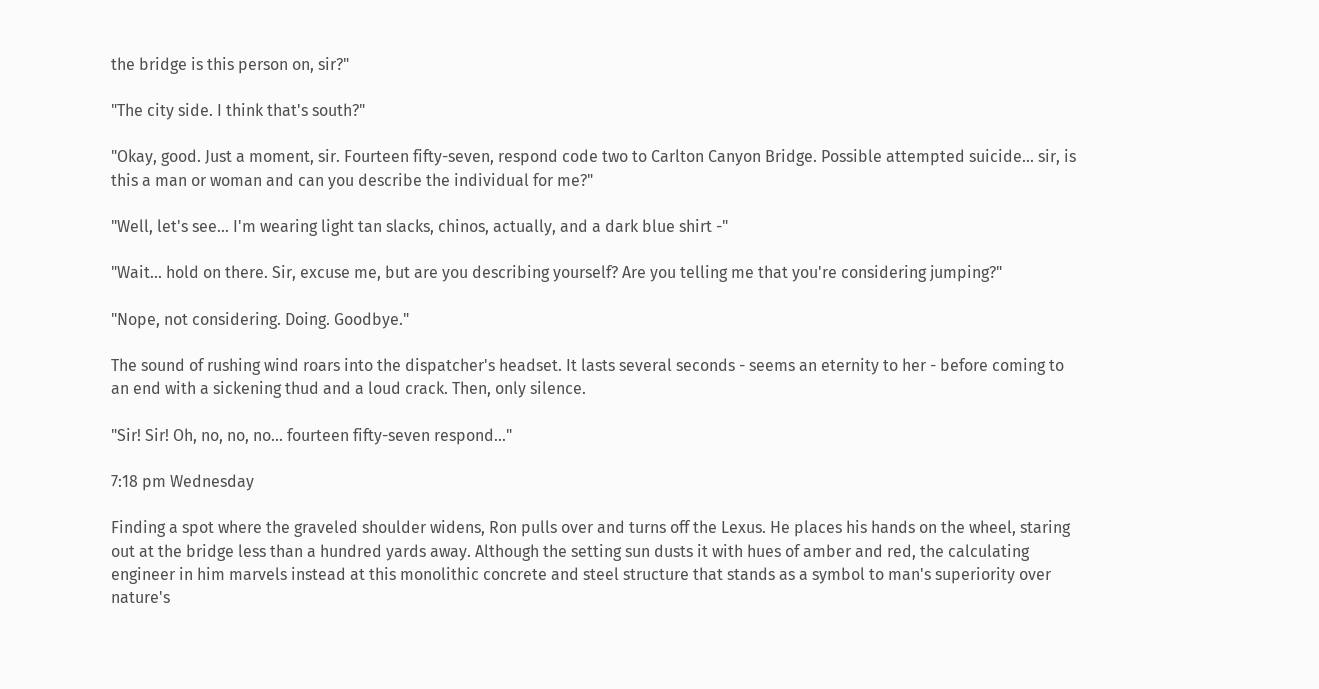the bridge is this person on, sir?"

"The city side. I think that's south?"

"Okay, good. Just a moment, sir. Fourteen fifty-seven, respond code two to Carlton Canyon Bridge. Possible attempted suicide... sir, is this a man or woman and can you describe the individual for me?"

"Well, let's see... I'm wearing light tan slacks, chinos, actually, and a dark blue shirt -"

"Wait... hold on there. Sir, excuse me, but are you describing yourself? Are you telling me that you're considering jumping?"

"Nope, not considering. Doing. Goodbye."

The sound of rushing wind roars into the dispatcher's headset. It lasts several seconds - seems an eternity to her - before coming to an end with a sickening thud and a loud crack. Then, only silence.

"Sir! Sir! Oh, no, no, no... fourteen fifty-seven respond..."

7:18 pm Wednesday

Finding a spot where the graveled shoulder widens, Ron pulls over and turns off the Lexus. He places his hands on the wheel, staring out at the bridge less than a hundred yards away. Although the setting sun dusts it with hues of amber and red, the calculating engineer in him marvels instead at this monolithic concrete and steel structure that stands as a symbol to man's superiority over nature's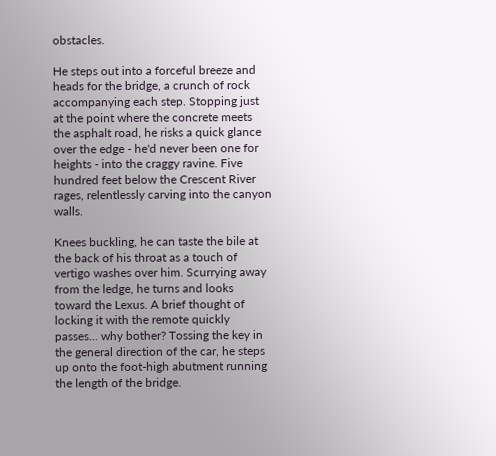obstacles.

He steps out into a forceful breeze and heads for the bridge, a crunch of rock accompanying each step. Stopping just at the point where the concrete meets the asphalt road, he risks a quick glance over the edge - he'd never been one for heights - into the craggy ravine. Five hundred feet below the Crescent River rages, relentlessly carving into the canyon walls.

Knees buckling, he can taste the bile at the back of his throat as a touch of vertigo washes over him. Scurrying away from the ledge, he turns and looks toward the Lexus. A brief thought of locking it with the remote quickly passes... why bother? Tossing the key in the general direction of the car, he steps up onto the foot-high abutment running the length of the bridge.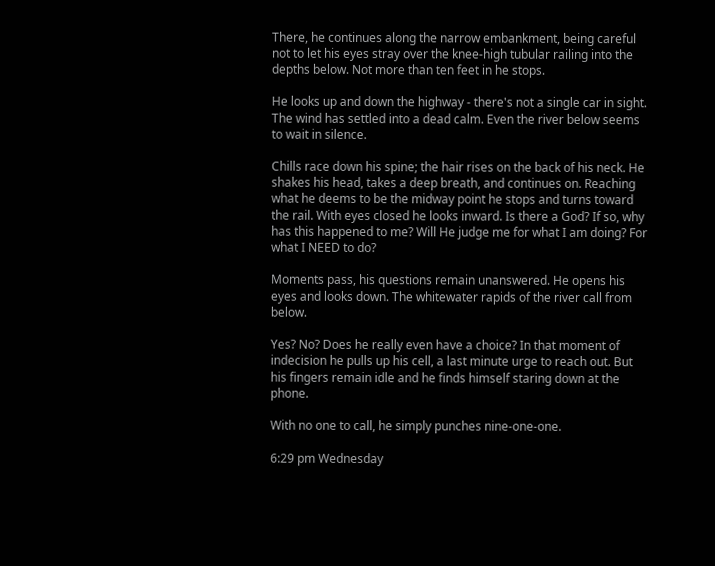There, he continues along the narrow embankment, being careful not to let his eyes stray over the knee-high tubular railing into the depths below. Not more than ten feet in he stops.

He looks up and down the highway - there's not a single car in sight. The wind has settled into a dead calm. Even the river below seems to wait in silence.

Chills race down his spine; the hair rises on the back of his neck. He shakes his head, takes a deep breath, and continues on. Reaching what he deems to be the midway point he stops and turns toward the rail. With eyes closed he looks inward. Is there a God? If so, why has this happened to me? Will He judge me for what I am doing? For what I NEED to do?

Moments pass, his questions remain unanswered. He opens his eyes and looks down. The whitewater rapids of the river call from below.

Yes? No? Does he really even have a choice? In that moment of indecision he pulls up his cell, a last minute urge to reach out. But his fingers remain idle and he finds himself staring down at the phone.

With no one to call, he simply punches nine-one-one.

6:29 pm Wednesday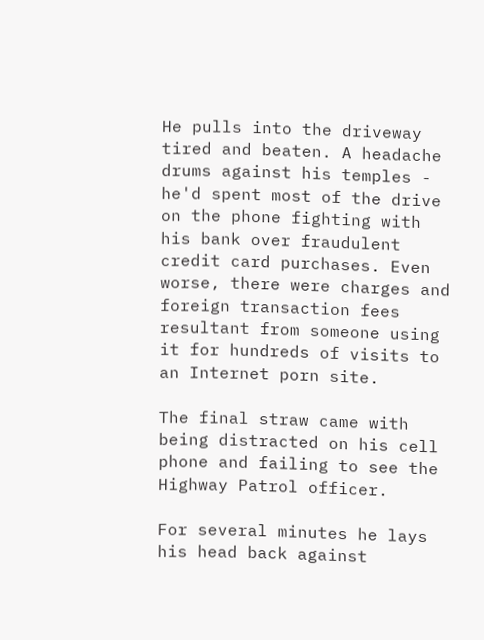He pulls into the driveway tired and beaten. A headache drums against his temples - he'd spent most of the drive on the phone fighting with his bank over fraudulent credit card purchases. Even worse, there were charges and foreign transaction fees resultant from someone using it for hundreds of visits to an Internet porn site.

The final straw came with being distracted on his cell phone and failing to see the Highway Patrol officer.

For several minutes he lays his head back against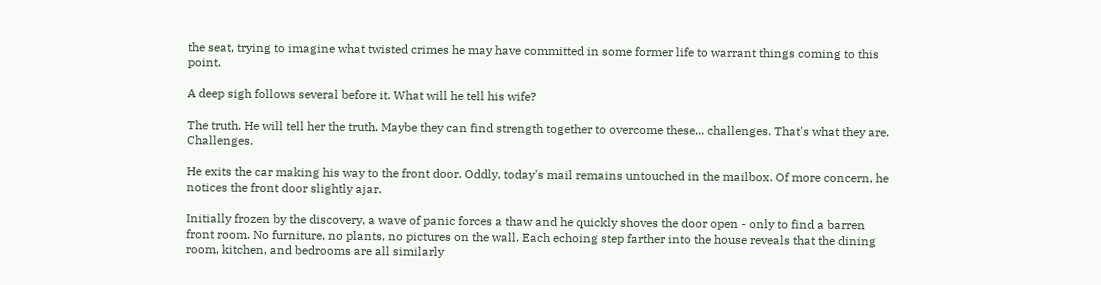the seat, trying to imagine what twisted crimes he may have committed in some former life to warrant things coming to this point.

A deep sigh follows several before it. What will he tell his wife?

The truth. He will tell her the truth. Maybe they can find strength together to overcome these... challenges. That's what they are. Challenges.

He exits the car making his way to the front door. Oddly, today's mail remains untouched in the mailbox. Of more concern, he notices the front door slightly ajar.

Initially frozen by the discovery, a wave of panic forces a thaw and he quickly shoves the door open - only to find a barren front room. No furniture, no plants, no pictures on the wall. Each echoing step farther into the house reveals that the dining room, kitchen, and bedrooms are all similarly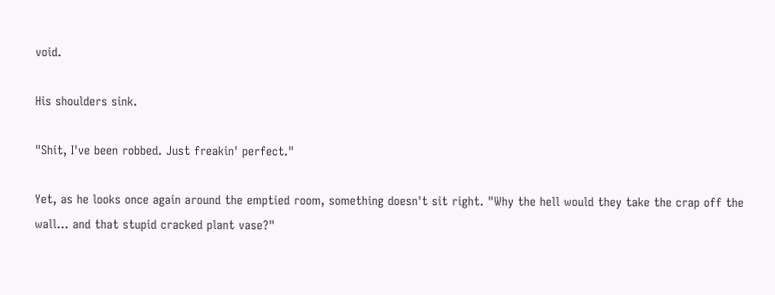void.

His shoulders sink.

"Shit, I've been robbed. Just freakin' perfect."

Yet, as he looks once again around the emptied room, something doesn't sit right. "Why the hell would they take the crap off the wall... and that stupid cracked plant vase?"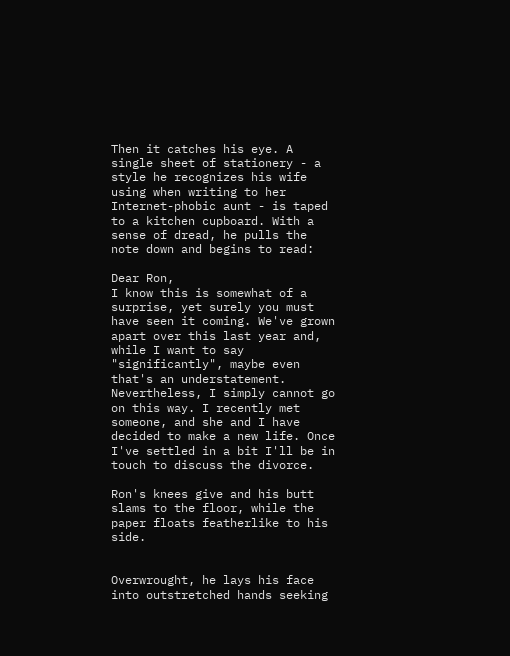Then it catches his eye. A single sheet of stationery - a style he recognizes his wife using when writing to her Internet-phobic aunt - is taped to a kitchen cupboard. With a sense of dread, he pulls the note down and begins to read:

Dear Ron,
I know this is somewhat of a surprise, yet surely you must have seen it coming. We've grown apart over this last year and, while I want to say "significantly", maybe even that's an understatement. Nevertheless, I simply cannot go on this way. I recently met someone, and she and I have decided to make a new life. Once I've settled in a bit I'll be in touch to discuss the divorce.

Ron's knees give and his butt slams to the floor, while the paper floats featherlike to his side.


Overwrought, he lays his face into outstretched hands seeking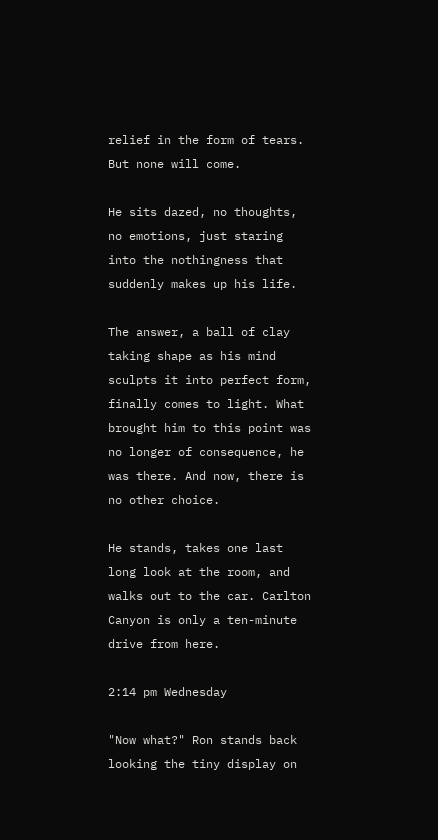relief in the form of tears. But none will come.

He sits dazed, no thoughts, no emotions, just staring into the nothingness that suddenly makes up his life.

The answer, a ball of clay taking shape as his mind sculpts it into perfect form, finally comes to light. What brought him to this point was no longer of consequence, he was there. And now, there is no other choice.

He stands, takes one last long look at the room, and walks out to the car. Carlton Canyon is only a ten-minute drive from here.

2:14 pm Wednesday

"Now what?" Ron stands back looking the tiny display on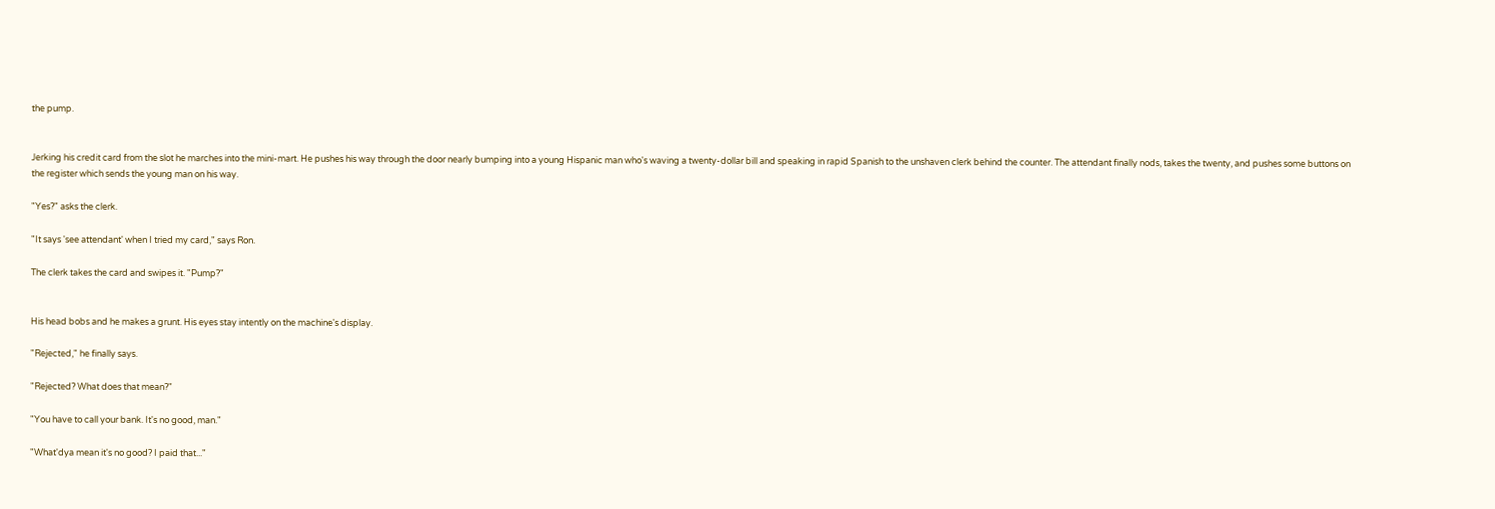the pump.


Jerking his credit card from the slot he marches into the mini-mart. He pushes his way through the door nearly bumping into a young Hispanic man who's waving a twenty-dollar bill and speaking in rapid Spanish to the unshaven clerk behind the counter. The attendant finally nods, takes the twenty, and pushes some buttons on the register which sends the young man on his way.

"Yes?" asks the clerk.

"It says 'see attendant' when I tried my card," says Ron.

The clerk takes the card and swipes it. "Pump?"


His head bobs and he makes a grunt. His eyes stay intently on the machine's display.

"Rejected," he finally says.

"Rejected? What does that mean?"

"You have to call your bank. It's no good, man."

"What'dya mean it's no good? I paid that..."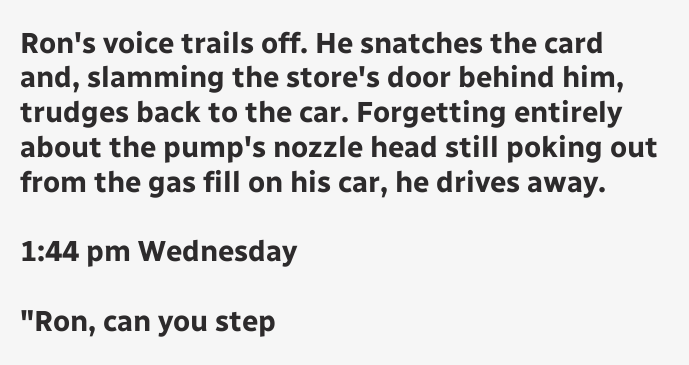Ron's voice trails off. He snatches the card and, slamming the store's door behind him, trudges back to the car. Forgetting entirely about the pump's nozzle head still poking out from the gas fill on his car, he drives away.

1:44 pm Wednesday

"Ron, can you step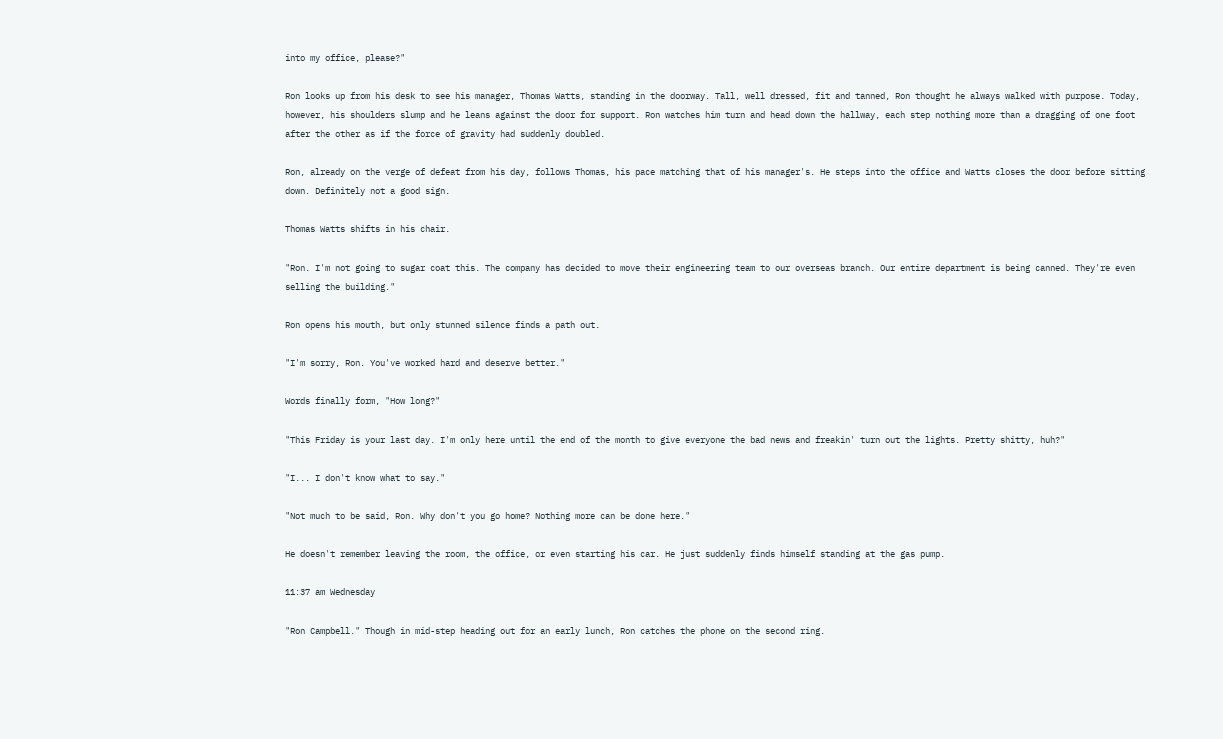into my office, please?"

Ron looks up from his desk to see his manager, Thomas Watts, standing in the doorway. Tall, well dressed, fit and tanned, Ron thought he always walked with purpose. Today, however, his shoulders slump and he leans against the door for support. Ron watches him turn and head down the hallway, each step nothing more than a dragging of one foot after the other as if the force of gravity had suddenly doubled.

Ron, already on the verge of defeat from his day, follows Thomas, his pace matching that of his manager's. He steps into the office and Watts closes the door before sitting down. Definitely not a good sign.

Thomas Watts shifts in his chair.

"Ron. I'm not going to sugar coat this. The company has decided to move their engineering team to our overseas branch. Our entire department is being canned. They're even selling the building."

Ron opens his mouth, but only stunned silence finds a path out.

"I'm sorry, Ron. You've worked hard and deserve better."

Words finally form, "How long?"

"This Friday is your last day. I'm only here until the end of the month to give everyone the bad news and freakin' turn out the lights. Pretty shitty, huh?"

"I... I don't know what to say."

"Not much to be said, Ron. Why don't you go home? Nothing more can be done here."

He doesn't remember leaving the room, the office, or even starting his car. He just suddenly finds himself standing at the gas pump.

11:37 am Wednesday

"Ron Campbell." Though in mid-step heading out for an early lunch, Ron catches the phone on the second ring.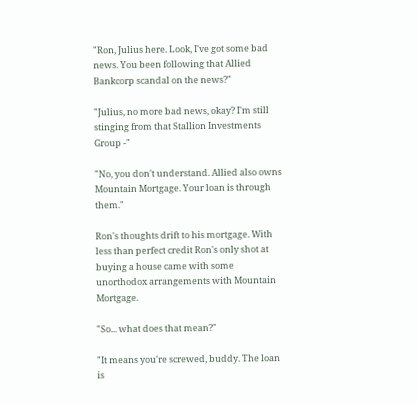"Ron, Julius here. Look, I've got some bad news. You been following that Allied Bankcorp scandal on the news?"

"Julius, no more bad news, okay? I'm still stinging from that Stallion Investments Group -"

"No, you don't understand. Allied also owns Mountain Mortgage. Your loan is through them."

Ron's thoughts drift to his mortgage. With less than perfect credit Ron's only shot at buying a house came with some unorthodox arrangements with Mountain Mortgage.

"So... what does that mean?"

"It means you're screwed, buddy. The loan is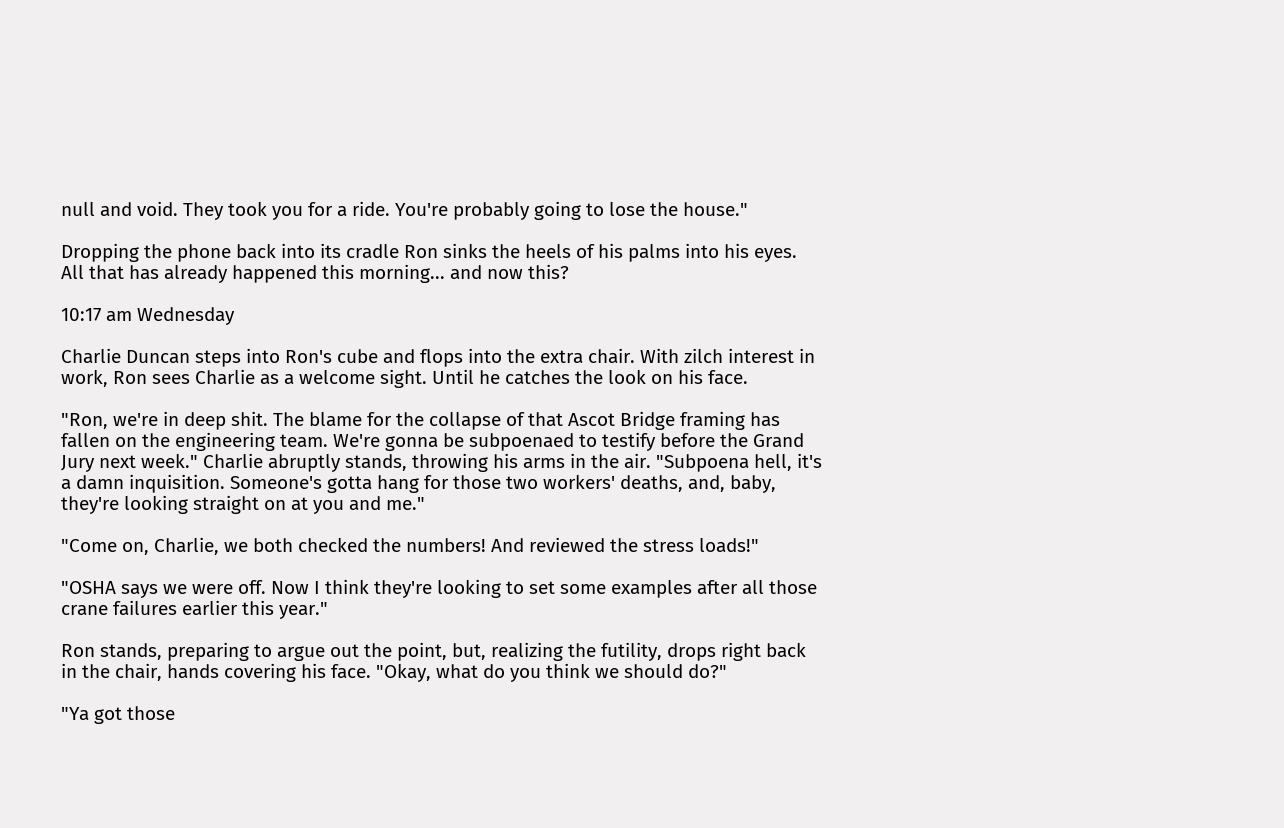null and void. They took you for a ride. You're probably going to lose the house."

Dropping the phone back into its cradle Ron sinks the heels of his palms into his eyes. All that has already happened this morning... and now this?

10:17 am Wednesday

Charlie Duncan steps into Ron's cube and flops into the extra chair. With zilch interest in work, Ron sees Charlie as a welcome sight. Until he catches the look on his face.

"Ron, we're in deep shit. The blame for the collapse of that Ascot Bridge framing has fallen on the engineering team. We're gonna be subpoenaed to testify before the Grand Jury next week." Charlie abruptly stands, throwing his arms in the air. "Subpoena hell, it's a damn inquisition. Someone's gotta hang for those two workers' deaths, and, baby, they're looking straight on at you and me."

"Come on, Charlie, we both checked the numbers! And reviewed the stress loads!"

"OSHA says we were off. Now I think they're looking to set some examples after all those crane failures earlier this year."

Ron stands, preparing to argue out the point, but, realizing the futility, drops right back in the chair, hands covering his face. "Okay, what do you think we should do?"

"Ya got those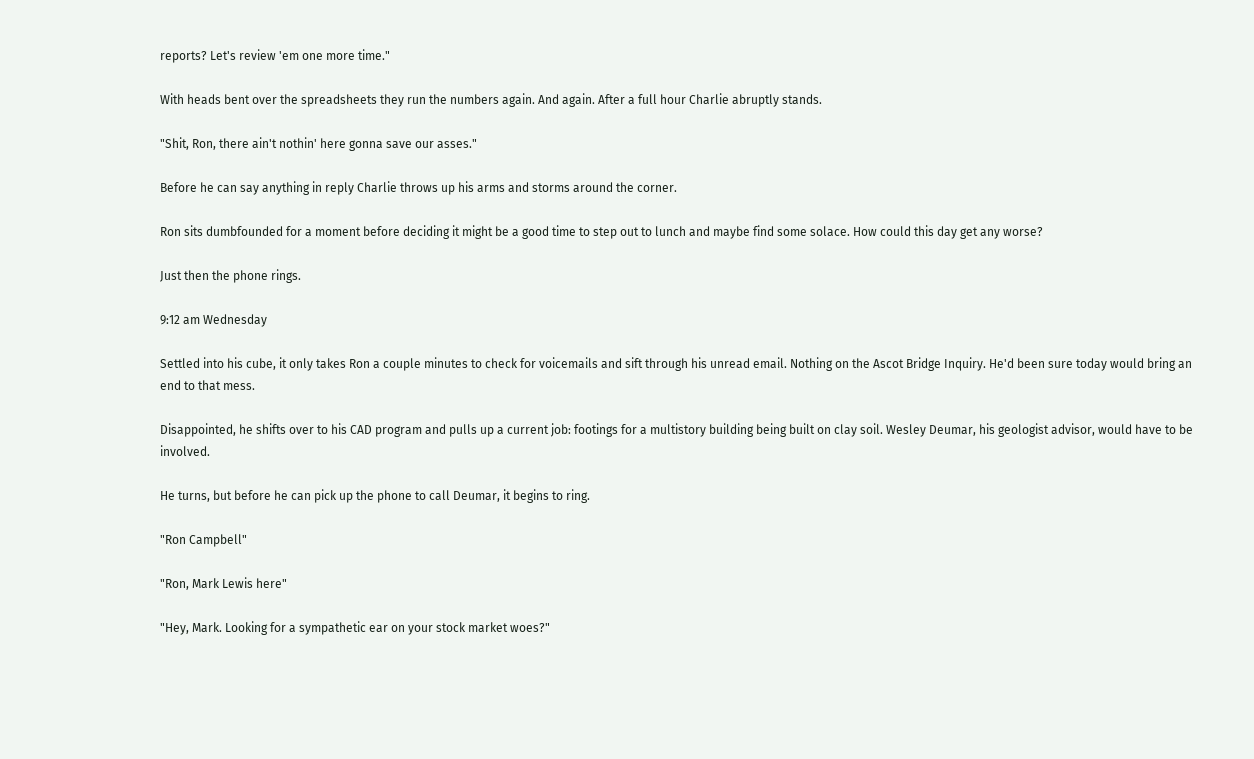reports? Let's review 'em one more time."

With heads bent over the spreadsheets they run the numbers again. And again. After a full hour Charlie abruptly stands.

"Shit, Ron, there ain't nothin' here gonna save our asses."

Before he can say anything in reply Charlie throws up his arms and storms around the corner.

Ron sits dumbfounded for a moment before deciding it might be a good time to step out to lunch and maybe find some solace. How could this day get any worse?

Just then the phone rings.

9:12 am Wednesday

Settled into his cube, it only takes Ron a couple minutes to check for voicemails and sift through his unread email. Nothing on the Ascot Bridge Inquiry. He'd been sure today would bring an end to that mess.

Disappointed, he shifts over to his CAD program and pulls up a current job: footings for a multistory building being built on clay soil. Wesley Deumar, his geologist advisor, would have to be involved.

He turns, but before he can pick up the phone to call Deumar, it begins to ring.

"Ron Campbell"

"Ron, Mark Lewis here"

"Hey, Mark. Looking for a sympathetic ear on your stock market woes?"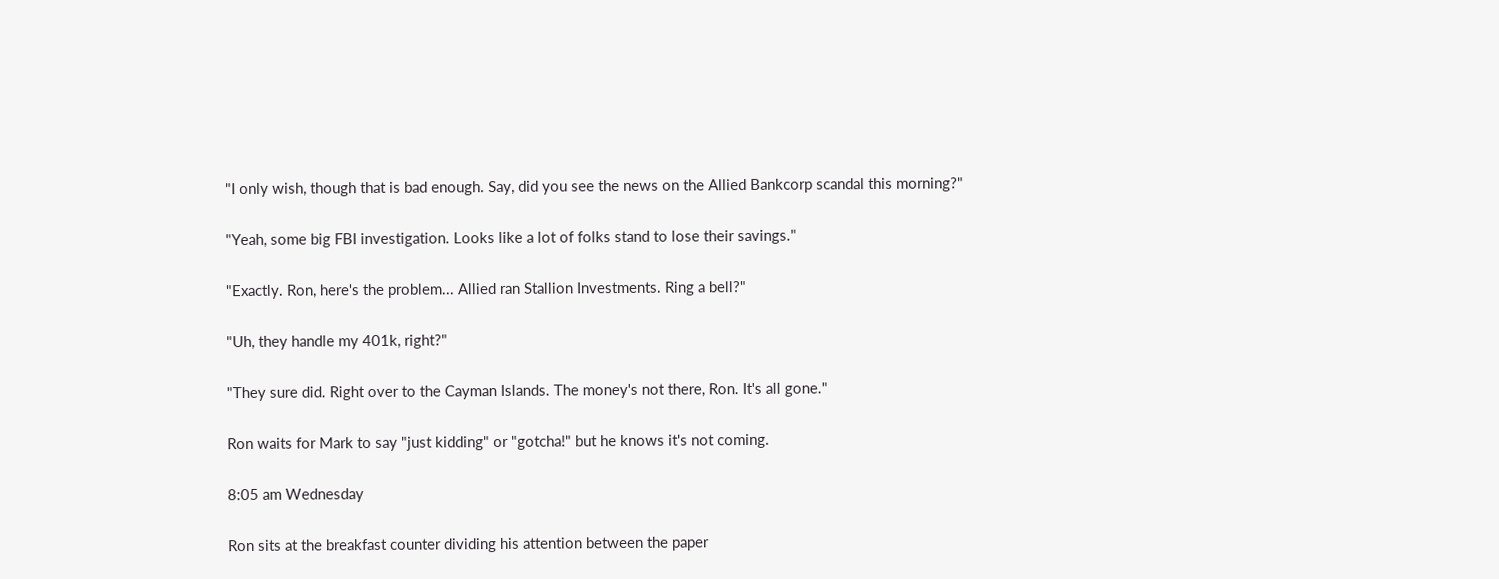"I only wish, though that is bad enough. Say, did you see the news on the Allied Bankcorp scandal this morning?"

"Yeah, some big FBI investigation. Looks like a lot of folks stand to lose their savings."

"Exactly. Ron, here's the problem... Allied ran Stallion Investments. Ring a bell?"

"Uh, they handle my 401k, right?"

"They sure did. Right over to the Cayman Islands. The money's not there, Ron. It's all gone."

Ron waits for Mark to say "just kidding" or "gotcha!" but he knows it's not coming.

8:05 am Wednesday

Ron sits at the breakfast counter dividing his attention between the paper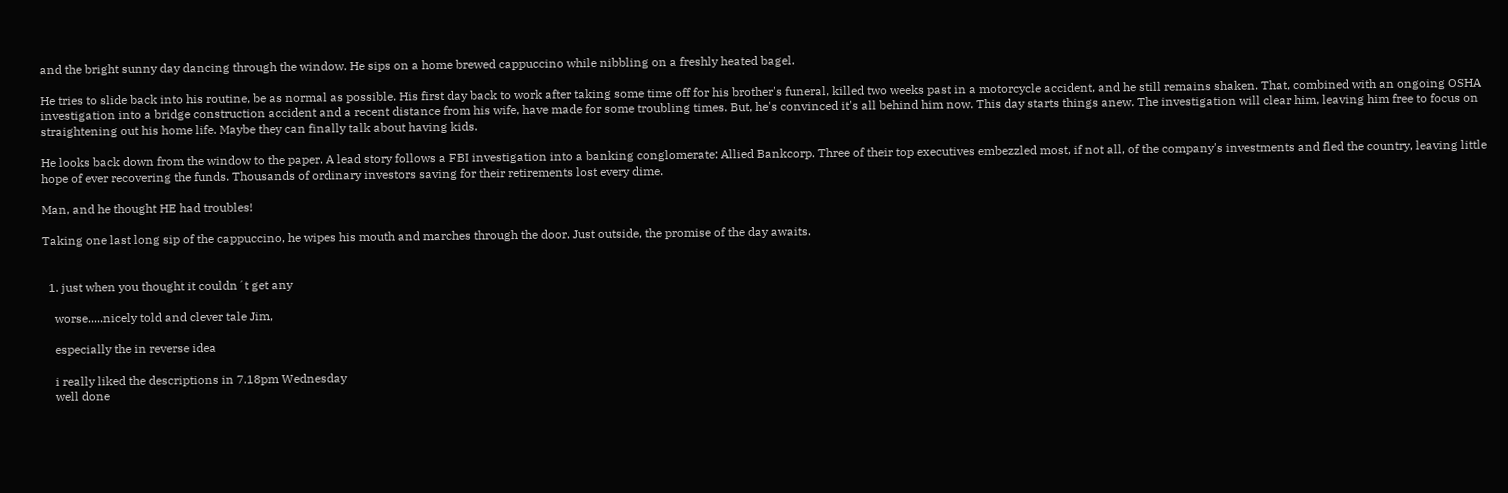and the bright sunny day dancing through the window. He sips on a home brewed cappuccino while nibbling on a freshly heated bagel.

He tries to slide back into his routine, be as normal as possible. His first day back to work after taking some time off for his brother's funeral, killed two weeks past in a motorcycle accident, and he still remains shaken. That, combined with an ongoing OSHA investigation into a bridge construction accident and a recent distance from his wife, have made for some troubling times. But, he's convinced it's all behind him now. This day starts things anew. The investigation will clear him, leaving him free to focus on straightening out his home life. Maybe they can finally talk about having kids.

He looks back down from the window to the paper. A lead story follows a FBI investigation into a banking conglomerate: Allied Bankcorp. Three of their top executives embezzled most, if not all, of the company's investments and fled the country, leaving little hope of ever recovering the funds. Thousands of ordinary investors saving for their retirements lost every dime.

Man, and he thought HE had troubles!

Taking one last long sip of the cappuccino, he wipes his mouth and marches through the door. Just outside, the promise of the day awaits.


  1. just when you thought it couldn´t get any

    worse.....nicely told and clever tale Jim,

    especially the in reverse idea

    i really liked the descriptions in 7.18pm Wednesday
    well done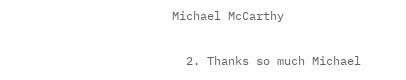Michael McCarthy

  2. Thanks so much Michael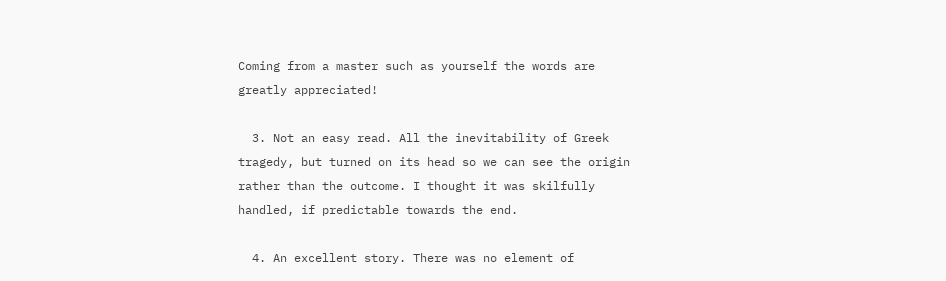Coming from a master such as yourself the words are greatly appreciated!

  3. Not an easy read. All the inevitability of Greek tragedy, but turned on its head so we can see the origin rather than the outcome. I thought it was skilfully handled, if predictable towards the end.

  4. An excellent story. There was no element of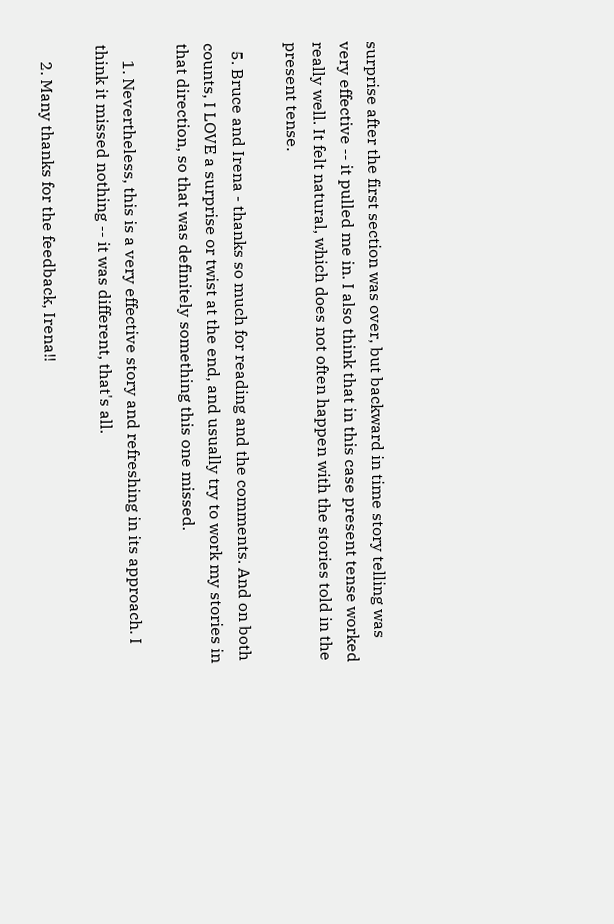surprise after the first section was over, but backward in time story telling was very effective -- it pulled me in. I also think that in this case present tense worked really well. It felt natural, which does not often happen with the stories told in the present tense.

  5. Bruce and Irena - thanks so much for reading and the comments. And on both counts, I LOVE a surprise or twist at the end, and usually try to work my stories in that direction, so that was definitely something this one missed.

    1. Nevertheless, this is a very effective story and refreshing in its approach. I think it missed nothing -- it was different, that's all.

    2. Many thanks for the feedback, Irena!!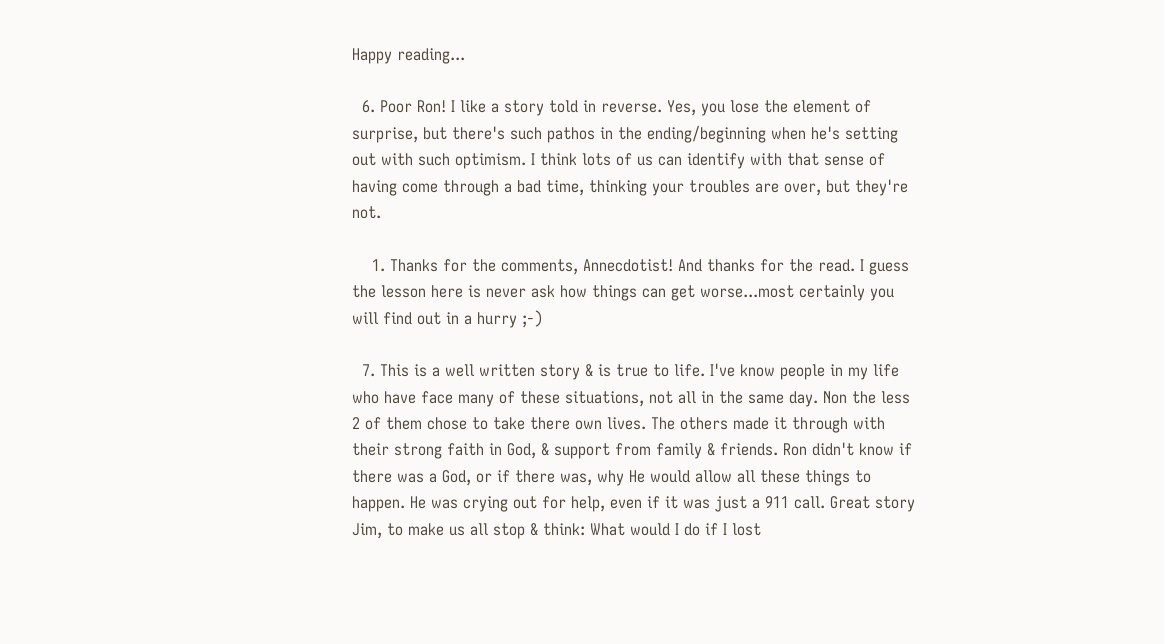Happy reading...

  6. Poor Ron! I like a story told in reverse. Yes, you lose the element of surprise, but there's such pathos in the ending/beginning when he's setting out with such optimism. I think lots of us can identify with that sense of having come through a bad time, thinking your troubles are over, but they're not.

    1. Thanks for the comments, Annecdotist! And thanks for the read. I guess the lesson here is never ask how things can get worse...most certainly you will find out in a hurry ;-)

  7. This is a well written story & is true to life. I've know people in my life who have face many of these situations, not all in the same day. Non the less 2 of them chose to take there own lives. The others made it through with their strong faith in God, & support from family & friends. Ron didn't know if there was a God, or if there was, why He would allow all these things to happen. He was crying out for help, even if it was just a 911 call. Great story Jim, to make us all stop & think: What would I do if I lost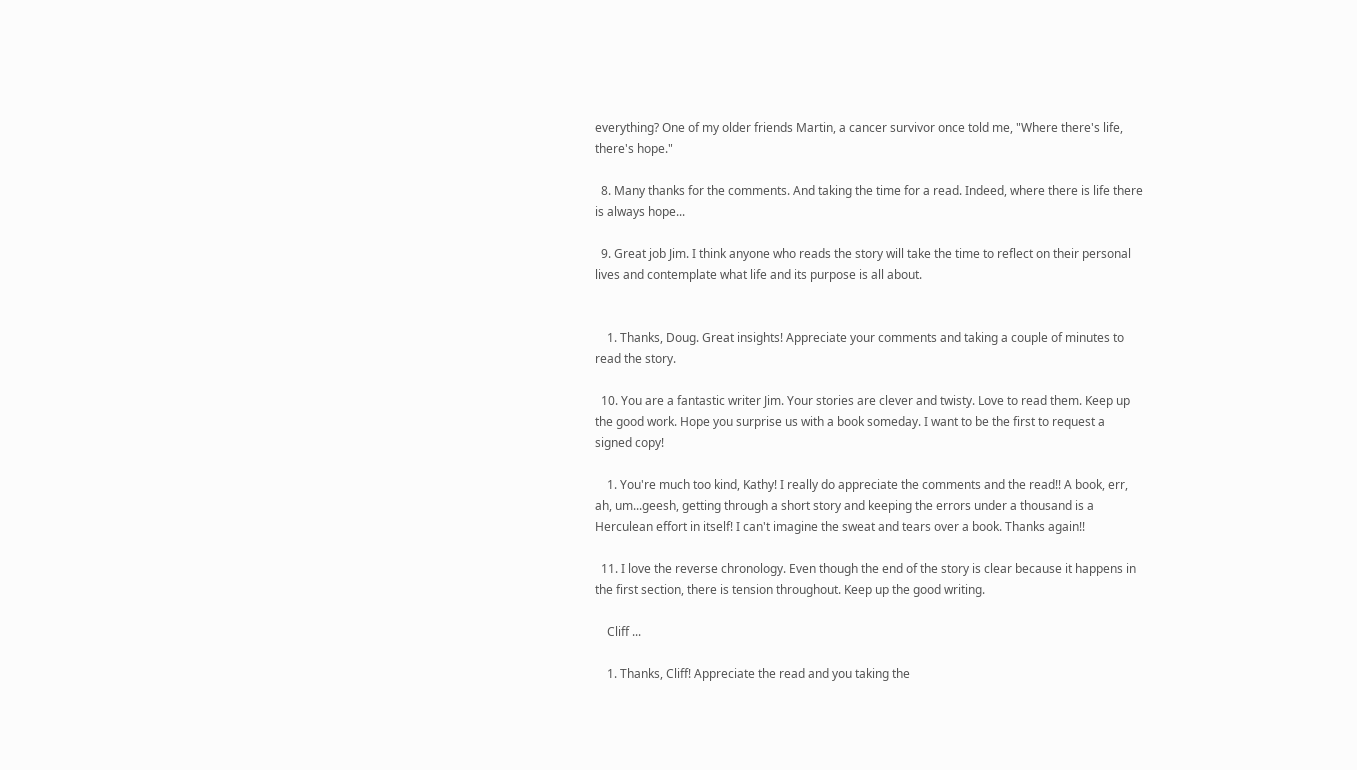everything? One of my older friends Martin, a cancer survivor once told me, "Where there's life, there's hope."

  8. Many thanks for the comments. And taking the time for a read. Indeed, where there is life there is always hope...

  9. Great job Jim. I think anyone who reads the story will take the time to reflect on their personal lives and contemplate what life and its purpose is all about.


    1. Thanks, Doug. Great insights! Appreciate your comments and taking a couple of minutes to read the story.

  10. You are a fantastic writer Jim. Your stories are clever and twisty. Love to read them. Keep up the good work. Hope you surprise us with a book someday. I want to be the first to request a signed copy!

    1. You're much too kind, Kathy! I really do appreciate the comments and the read!! A book, err, ah, um...geesh, getting through a short story and keeping the errors under a thousand is a Herculean effort in itself! I can't imagine the sweat and tears over a book. Thanks again!!

  11. I love the reverse chronology. Even though the end of the story is clear because it happens in the first section, there is tension throughout. Keep up the good writing.

    Cliff ...

    1. Thanks, Cliff! Appreciate the read and you taking the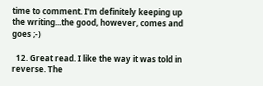time to comment. I'm definitely keeping up the writing...the good, however, comes and goes ;-)

  12. Great read. I like the way it was told in reverse. The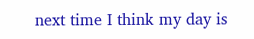next time I think my day is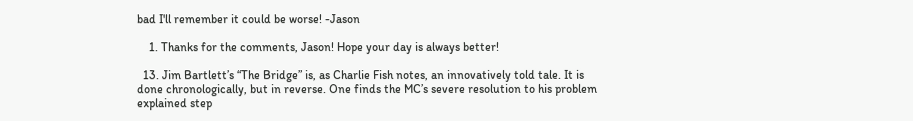bad I'll remember it could be worse! -Jason

    1. Thanks for the comments, Jason! Hope your day is always better!

  13. Jim Bartlett’s “The Bridge” is, as Charlie Fish notes, an innovatively told tale. It is done chronologically, but in reverse. One finds the MC’s severe resolution to his problem explained step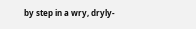by step in a wry, dryly-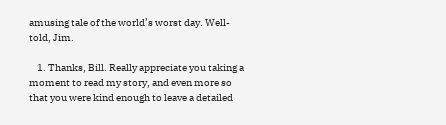amusing tale of the world’s worst day. Well-told, Jim.

    1. Thanks, Bill. Really appreciate you taking a moment to read my story, and even more so that you were kind enough to leave a detailed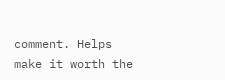comment. Helps make it worth the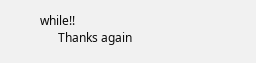while!!
      Thanks again